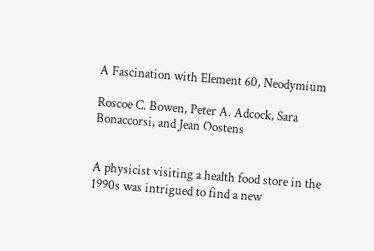A Fascination with Element 60, Neodymium

Roscoe C. Bowen, Peter A. Adcock, Sara Bonaccorsi, and Jean Oostens


A physicist visiting a health food store in the 1990s was intrigued to find a new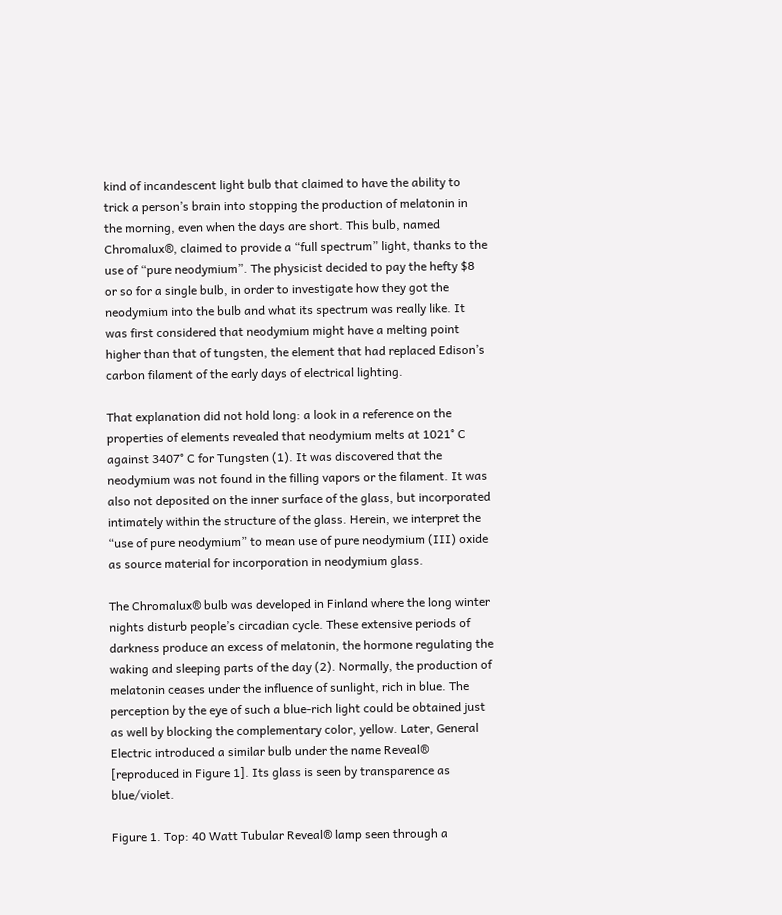kind of incandescent light bulb that claimed to have the ability to trick a person’s brain into stopping the production of melatonin in the morning, even when the days are short. This bulb, named Chromalux®, claimed to provide a “full spectrum” light, thanks to the use of “pure neodymium”. The physicist decided to pay the hefty $8 or so for a single bulb, in order to investigate how they got the neodymium into the bulb and what its spectrum was really like. It was first considered that neodymium might have a melting point higher than that of tungsten, the element that had replaced Edison’s carbon filament of the early days of electrical lighting.

That explanation did not hold long: a look in a reference on the properties of elements revealed that neodymium melts at 1021° C against 3407° C for Tungsten (1). It was discovered that the neodymium was not found in the filling vapors or the filament. It was also not deposited on the inner surface of the glass, but incorporated intimately within the structure of the glass. Herein, we interpret the “use of pure neodymium” to mean use of pure neodymium (III) oxide as source material for incorporation in neodymium glass.

The Chromalux® bulb was developed in Finland where the long winter nights disturb people’s circadian cycle. These extensive periods of darkness produce an excess of melatonin, the hormone regulating the waking and sleeping parts of the day (2). Normally, the production of melatonin ceases under the influence of sunlight, rich in blue. The perception by the eye of such a blue-rich light could be obtained just as well by blocking the complementary color, yellow. Later, General Electric introduced a similar bulb under the name Reveal® [reproduced in Figure 1]. Its glass is seen by transparence as blue/violet.

Figure 1. Top: 40 Watt Tubular Reveal® lamp seen through a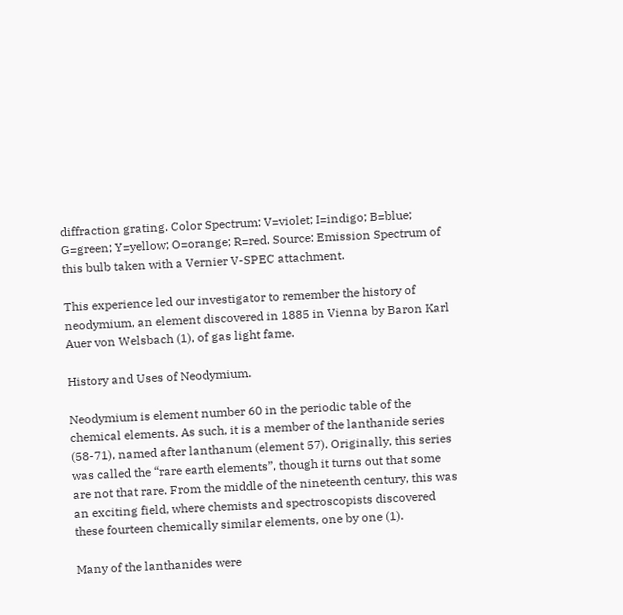diffraction grating. Color Spectrum: V=violet; I=indigo; B=blue; G=green; Y=yellow; O=orange; R=red. Source: Emission Spectrum of this bulb taken with a Vernier V-SPEC attachment.

This experience led our investigator to remember the history of neodymium, an element discovered in 1885 in Vienna by Baron Karl Auer von Welsbach (1), of gas light fame.

History and Uses of Neodymium.

Neodymium is element number 60 in the periodic table of the chemical elements. As such, it is a member of the lanthanide series (58-71), named after lanthanum (element 57). Originally, this series was called the “rare earth elements”, though it turns out that some are not that rare. From the middle of the nineteenth century, this was an exciting field, where chemists and spectroscopists discovered these fourteen chemically similar elements, one by one (1).

Many of the lanthanides were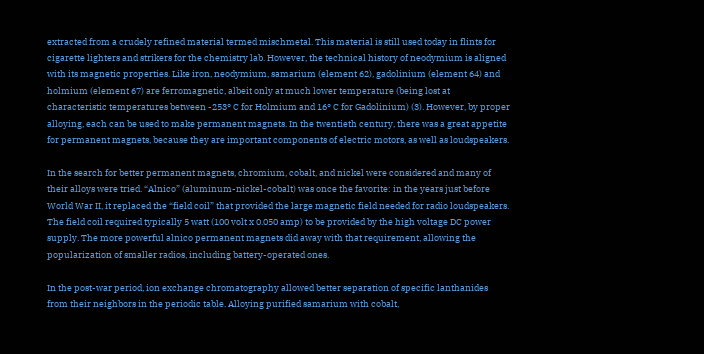extracted from a crudely refined material termed mischmetal. This material is still used today in flints for cigarette lighters and strikers for the chemistry lab. However, the technical history of neodymium is aligned with its magnetic properties. Like iron, neodymium, samarium (element 62), gadolinium (element 64) and holmium (element 67) are ferromagnetic, albeit only at much lower temperature (being lost at characteristic temperatures between -253° C for Holmium and 16° C for Gadolinium) (3). However, by proper alloying, each can be used to make permanent magnets. In the twentieth century, there was a great appetite for permanent magnets, because they are important components of electric motors, as well as loudspeakers.

In the search for better permanent magnets, chromium, cobalt, and nickel were considered and many of their alloys were tried. “Alnico” (aluminum-nickel-cobalt) was once the favorite: in the years just before World War II, it replaced the “field coil” that provided the large magnetic field needed for radio loudspeakers. The field coil required typically 5 watt (100 volt x 0.050 amp) to be provided by the high voltage DC power supply. The more powerful alnico permanent magnets did away with that requirement, allowing the popularization of smaller radios, including battery-operated ones.

In the post-war period, ion exchange chromatography allowed better separation of specific lanthanides from their neighbors in the periodic table. Alloying purified samarium with cobalt,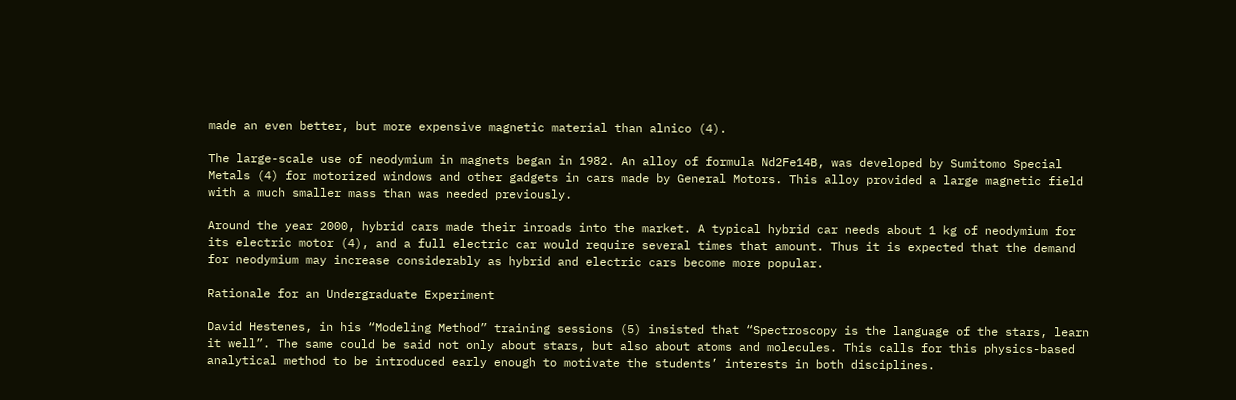made an even better, but more expensive magnetic material than alnico (4).

The large-scale use of neodymium in magnets began in 1982. An alloy of formula Nd2Fe14B, was developed by Sumitomo Special Metals (4) for motorized windows and other gadgets in cars made by General Motors. This alloy provided a large magnetic field with a much smaller mass than was needed previously.

Around the year 2000, hybrid cars made their inroads into the market. A typical hybrid car needs about 1 kg of neodymium for its electric motor (4), and a full electric car would require several times that amount. Thus it is expected that the demand for neodymium may increase considerably as hybrid and electric cars become more popular.

Rationale for an Undergraduate Experiment

David Hestenes, in his “Modeling Method” training sessions (5) insisted that “Spectroscopy is the language of the stars, learn it well”. The same could be said not only about stars, but also about atoms and molecules. This calls for this physics-based analytical method to be introduced early enough to motivate the students’ interests in both disciplines.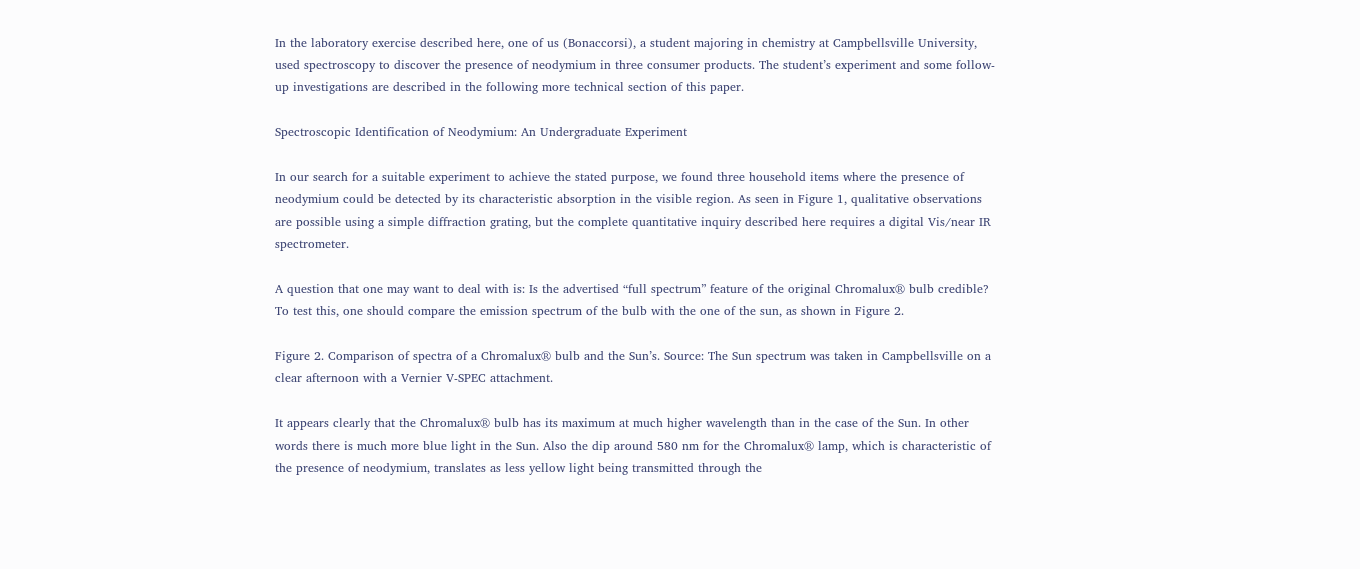In the laboratory exercise described here, one of us (Bonaccorsi), a student majoring in chemistry at Campbellsville University, used spectroscopy to discover the presence of neodymium in three consumer products. The student’s experiment and some follow-up investigations are described in the following more technical section of this paper.

Spectroscopic Identification of Neodymium: An Undergraduate Experiment

In our search for a suitable experiment to achieve the stated purpose, we found three household items where the presence of neodymium could be detected by its characteristic absorption in the visible region. As seen in Figure 1, qualitative observations are possible using a simple diffraction grating, but the complete quantitative inquiry described here requires a digital Vis/near IR spectrometer.

A question that one may want to deal with is: Is the advertised “full spectrum” feature of the original Chromalux® bulb credible? To test this, one should compare the emission spectrum of the bulb with the one of the sun, as shown in Figure 2.

Figure 2. Comparison of spectra of a Chromalux® bulb and the Sun’s. Source: The Sun spectrum was taken in Campbellsville on a clear afternoon with a Vernier V-SPEC attachment.

It appears clearly that the Chromalux® bulb has its maximum at much higher wavelength than in the case of the Sun. In other words there is much more blue light in the Sun. Also the dip around 580 nm for the Chromalux® lamp, which is characteristic of the presence of neodymium, translates as less yellow light being transmitted through the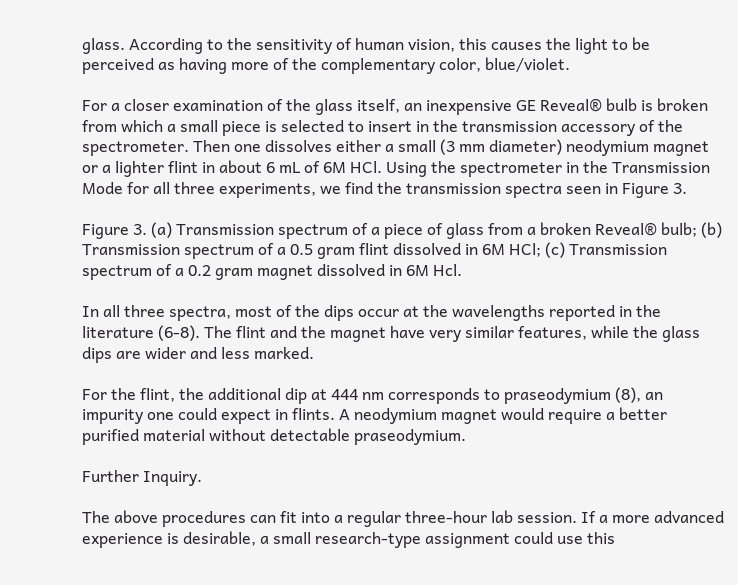glass. According to the sensitivity of human vision, this causes the light to be perceived as having more of the complementary color, blue/violet.

For a closer examination of the glass itself, an inexpensive GE Reveal® bulb is broken from which a small piece is selected to insert in the transmission accessory of the spectrometer. Then one dissolves either a small (3 mm diameter) neodymium magnet or a lighter flint in about 6 mL of 6M HCl. Using the spectrometer in the Transmission Mode for all three experiments, we find the transmission spectra seen in Figure 3.

Figure 3. (a) Transmission spectrum of a piece of glass from a broken Reveal® bulb; (b) Transmission spectrum of a 0.5 gram flint dissolved in 6M HCl; (c) Transmission spectrum of a 0.2 gram magnet dissolved in 6M Hcl.

In all three spectra, most of the dips occur at the wavelengths reported in the literature (6-8). The flint and the magnet have very similar features, while the glass dips are wider and less marked.

For the flint, the additional dip at 444 nm corresponds to praseodymium (8), an impurity one could expect in flints. A neodymium magnet would require a better purified material without detectable praseodymium.

Further Inquiry.

The above procedures can fit into a regular three-hour lab session. If a more advanced experience is desirable, a small research-type assignment could use this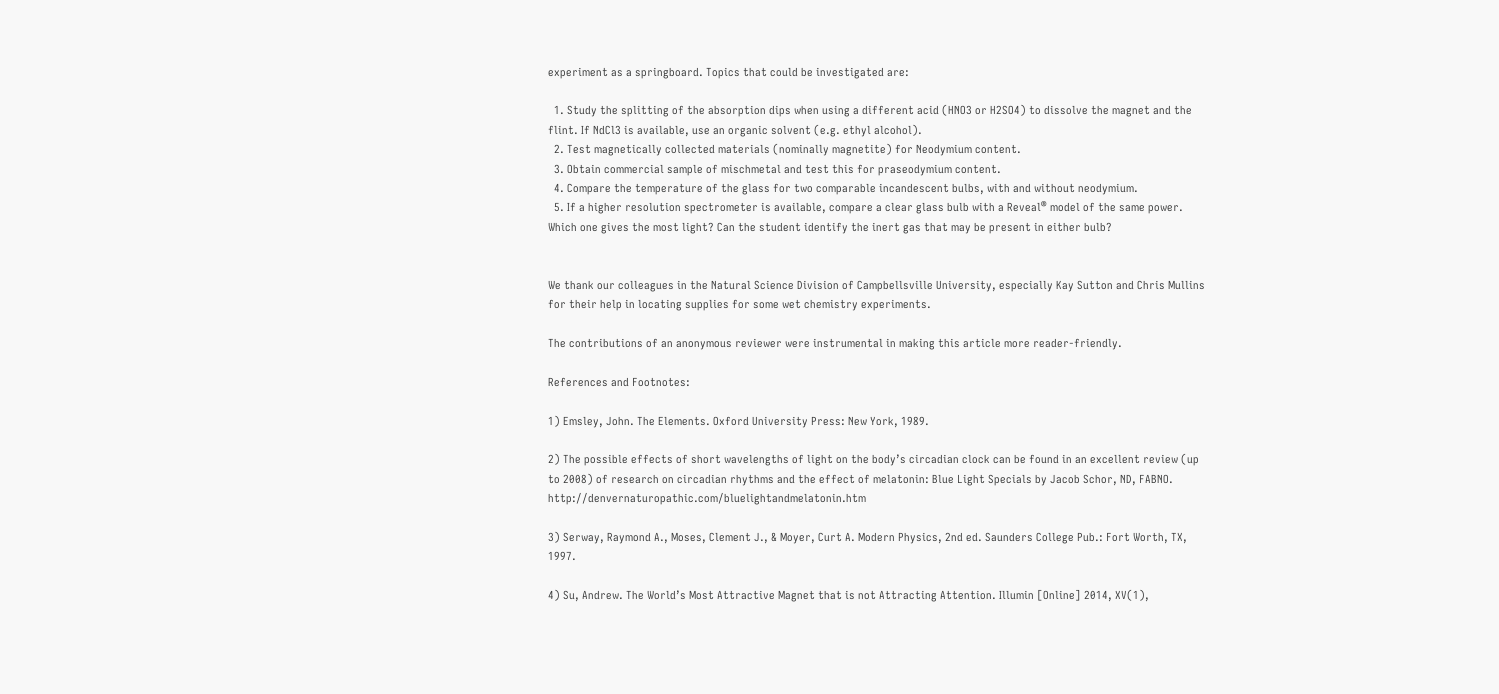experiment as a springboard. Topics that could be investigated are:

  1. Study the splitting of the absorption dips when using a different acid (HNO3 or H2SO4) to dissolve the magnet and the flint. If NdCl3 is available, use an organic solvent (e.g. ethyl alcohol).
  2. Test magnetically collected materials (nominally magnetite) for Neodymium content.
  3. Obtain commercial sample of mischmetal and test this for praseodymium content.
  4. Compare the temperature of the glass for two comparable incandescent bulbs, with and without neodymium.
  5. If a higher resolution spectrometer is available, compare a clear glass bulb with a Reveal® model of the same power. Which one gives the most light? Can the student identify the inert gas that may be present in either bulb?


We thank our colleagues in the Natural Science Division of Campbellsville University, especially Kay Sutton and Chris Mullins for their help in locating supplies for some wet chemistry experiments.

The contributions of an anonymous reviewer were instrumental in making this article more reader-friendly.

References and Footnotes:

1) Emsley, John. The Elements. Oxford University Press: New York, 1989.

2) The possible effects of short wavelengths of light on the body’s circadian clock can be found in an excellent review (up to 2008) of research on circadian rhythms and the effect of melatonin: Blue Light Specials by Jacob Schor, ND, FABNO. http://denvernaturopathic.com/bluelightandmelatonin.htm

3) Serway, Raymond A., Moses, Clement J., & Moyer, Curt A. Modern Physics, 2nd ed. Saunders College Pub.: Fort Worth, TX, 1997.

4) Su, Andrew. The World’s Most Attractive Magnet that is not Attracting Attention. Illumin [Online] 2014, XV(1),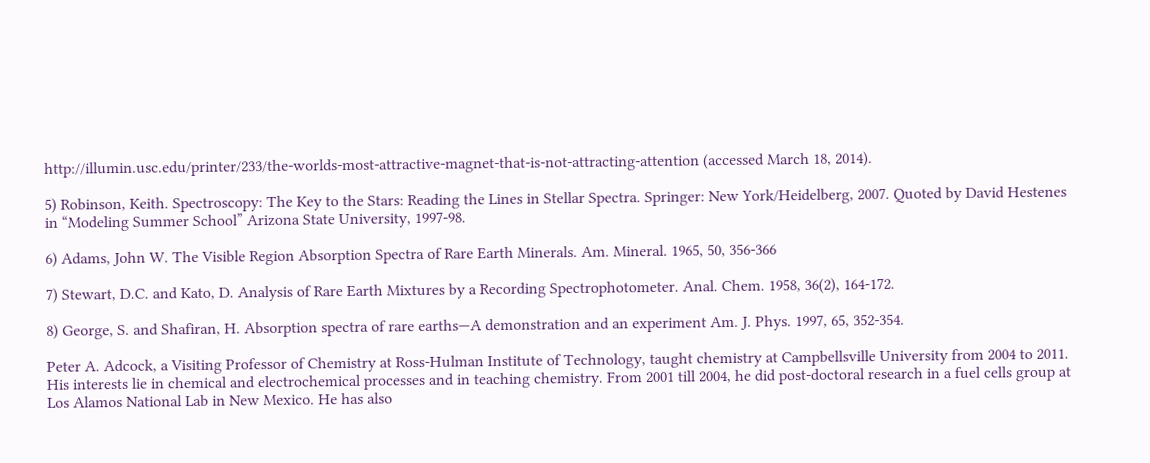http://illumin.usc.edu/printer/233/the-worlds-most-attractive-magnet-that-is-not-attracting-attention (accessed March 18, 2014).

5) Robinson, Keith. Spectroscopy: The Key to the Stars: Reading the Lines in Stellar Spectra. Springer: New York/Heidelberg, 2007. Quoted by David Hestenes in “Modeling Summer School” Arizona State University, 1997-98.

6) Adams, John W. The Visible Region Absorption Spectra of Rare Earth Minerals. Am. Mineral. 1965, 50, 356-366

7) Stewart, D.C. and Kato, D. Analysis of Rare Earth Mixtures by a Recording Spectrophotometer. Anal. Chem. 1958, 36(2), 164-172.

8) George, S. and Shafiran, H. Absorption spectra of rare earths—A demonstration and an experiment Am. J. Phys. 1997, 65, 352-354.

Peter A. Adcock, a Visiting Professor of Chemistry at Ross-Hulman Institute of Technology, taught chemistry at Campbellsville University from 2004 to 2011. His interests lie in chemical and electrochemical processes and in teaching chemistry. From 2001 till 2004, he did post-doctoral research in a fuel cells group at Los Alamos National Lab in New Mexico. He has also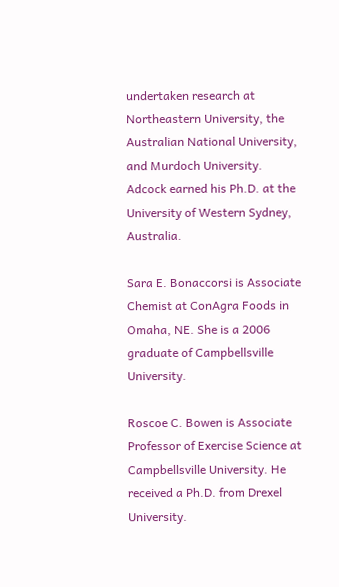undertaken research at Northeastern University, the Australian National University, and Murdoch University. Adcock earned his Ph.D. at the University of Western Sydney, Australia.

Sara E. Bonaccorsi is Associate Chemist at ConAgra Foods in Omaha, NE. She is a 2006 graduate of Campbellsville University.

Roscoe C. Bowen is Associate Professor of Exercise Science at Campbellsville University. He received a Ph.D. from Drexel University.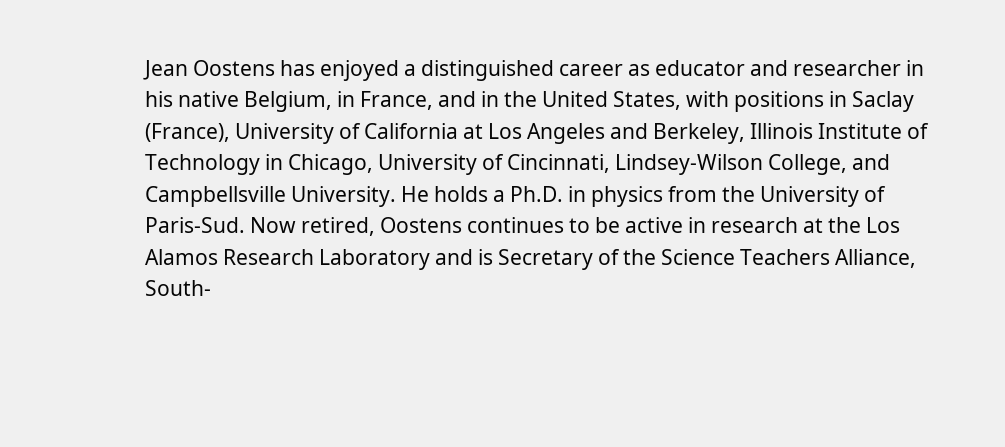Jean Oostens has enjoyed a distinguished career as educator and researcher in his native Belgium, in France, and in the United States, with positions in Saclay (France), University of California at Los Angeles and Berkeley, Illinois Institute of Technology in Chicago, University of Cincinnati, Lindsey-Wilson College, and Campbellsville University. He holds a Ph.D. in physics from the University of Paris-Sud. Now retired, Oostens continues to be active in research at the Los Alamos Research Laboratory and is Secretary of the Science Teachers Alliance, South-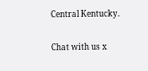Central Kentucky.

Chat with us x